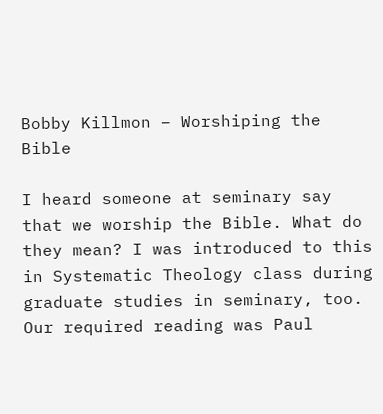Bobby Killmon – Worshiping the Bible

I heard someone at seminary say that we worship the Bible. What do they mean? I was introduced to this in Systematic Theology class during graduate studies in seminary, too. Our required reading was Paul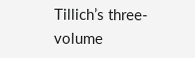Tillich’s three-volume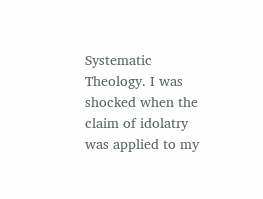Systematic Theology. I was shocked when the claim of idolatry was applied to my